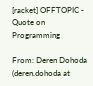[racket] OFFTOPIC - Quote on Programming

From: Deren Dohoda (deren.dohoda at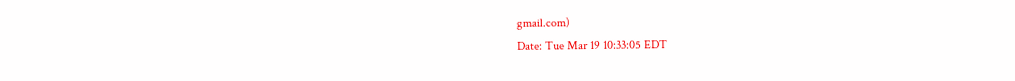gmail.com)
Date: Tue Mar 19 10:33:05 EDT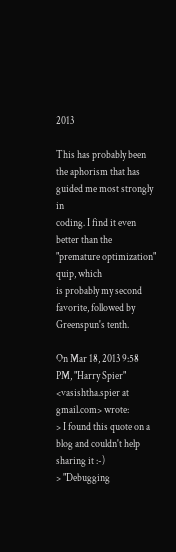2013

This has probably been the aphorism that has guided me most strongly in
coding. I find it even better than the "premature optimization" quip, which
is probably my second favorite, followed by Greenspun's tenth.

On Mar 18, 2013 9:58 PM, "Harry Spier" <vasishtha.spier at gmail.com> wrote:
> I found this quote on a blog and couldn't help sharing it :-)
> "Debugging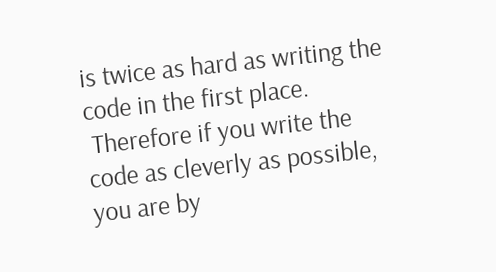is twice as hard as writing the code in the first place.
 Therefore if you write the code as cleverly as possible, you are by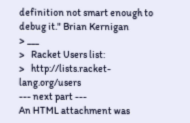definition not smart enough to debug it." Brian Kernigan
> ___
>   Racket Users list:
>   http://lists.racket-lang.org/users
--- next part ---
An HTML attachment was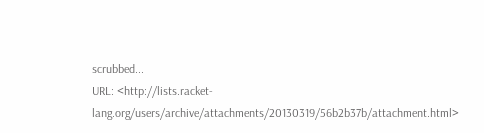scrubbed...
URL: <http://lists.racket-lang.org/users/archive/attachments/20130319/56b2b37b/attachment.html>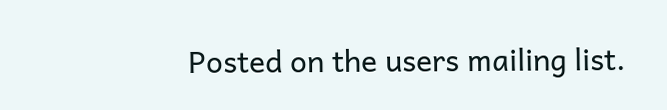Posted on the users mailing list.